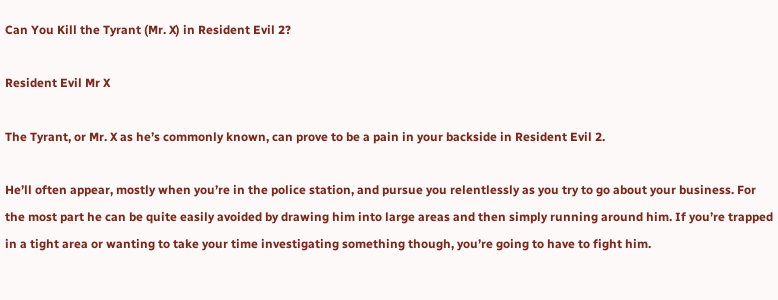Can You Kill the Tyrant (Mr. X) in Resident Evil 2?

Resident Evil Mr X

The Tyrant, or Mr. X as he’s commonly known, can prove to be a pain in your backside in Resident Evil 2.

He’ll often appear, mostly when you’re in the police station, and pursue you relentlessly as you try to go about your business. For the most part he can be quite easily avoided by drawing him into large areas and then simply running around him. If you’re trapped in a tight area or wanting to take your time investigating something though, you’re going to have to fight him.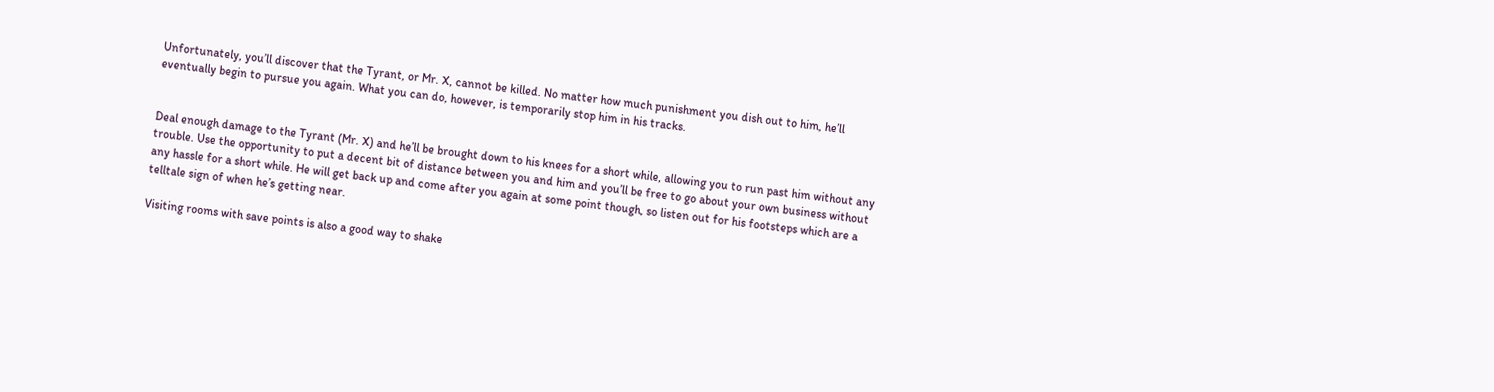Unfortunately, you’ll discover that the Tyrant, or Mr. X, cannot be killed. No matter how much punishment you dish out to him, he’ll eventually begin to pursue you again. What you can do, however, is temporarily stop him in his tracks.


Deal enough damage to the Tyrant (Mr. X) and he’ll be brought down to his knees for a short while, allowing you to run past him without any trouble. Use the opportunity to put a decent bit of distance between you and him and you’ll be free to go about your own business without any hassle for a short while. He will get back up and come after you again at some point though, so listen out for his footsteps which are a telltale sign of when he’s getting near.

Visiting rooms with save points is also a good way to shake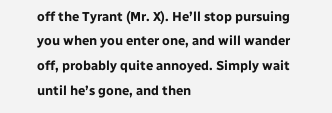off the Tyrant (Mr. X). He’ll stop pursuing you when you enter one, and will wander off, probably quite annoyed. Simply wait until he’s gone, and then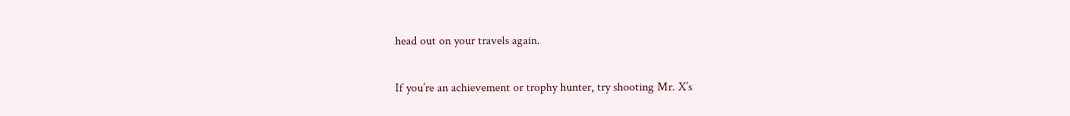head out on your travels again.

If you’re an achievement or trophy hunter, try shooting Mr. X’s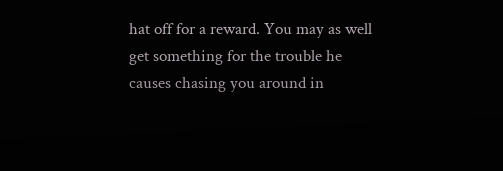hat off for a reward. You may as well get something for the trouble he causes chasing you around in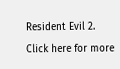Resident Evil 2.

Click here for more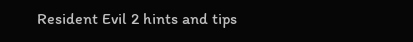Resident Evil 2 hints and tips